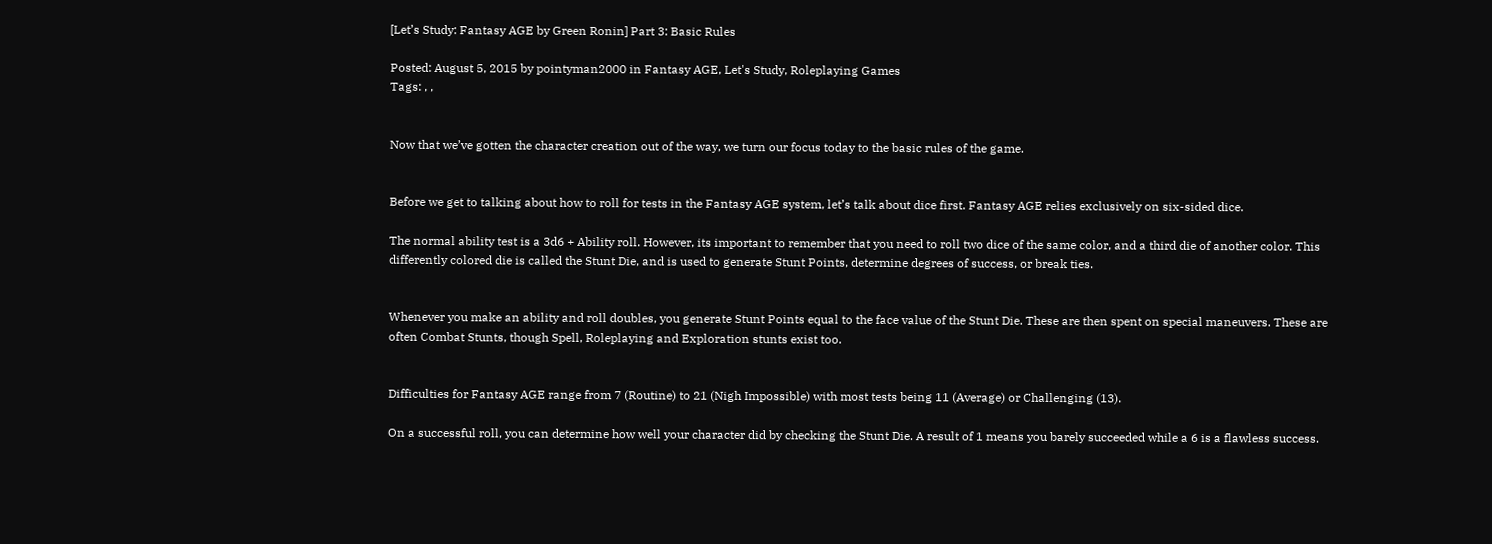[Let’s Study: Fantasy AGE by Green Ronin] Part 3: Basic Rules

Posted: August 5, 2015 by pointyman2000 in Fantasy AGE, Let's Study, Roleplaying Games
Tags: , ,


Now that we’ve gotten the character creation out of the way, we turn our focus today to the basic rules of the game.


Before we get to talking about how to roll for tests in the Fantasy AGE system, let’s talk about dice first. Fantasy AGE relies exclusively on six-sided dice.

The normal ability test is a 3d6 + Ability roll. However, its important to remember that you need to roll two dice of the same color, and a third die of another color. This differently colored die is called the Stunt Die, and is used to generate Stunt Points, determine degrees of success, or break ties.


Whenever you make an ability and roll doubles, you generate Stunt Points equal to the face value of the Stunt Die. These are then spent on special maneuvers. These are often Combat Stunts, though Spell, Roleplaying and Exploration stunts exist too.


Difficulties for Fantasy AGE range from 7 (Routine) to 21 (Nigh Impossible) with most tests being 11 (Average) or Challenging (13).

On a successful roll, you can determine how well your character did by checking the Stunt Die. A result of 1 means you barely succeeded while a 6 is a flawless success.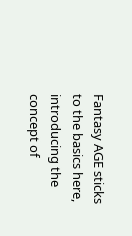Fantasy AGE sticks to the basics here, introducing the concept of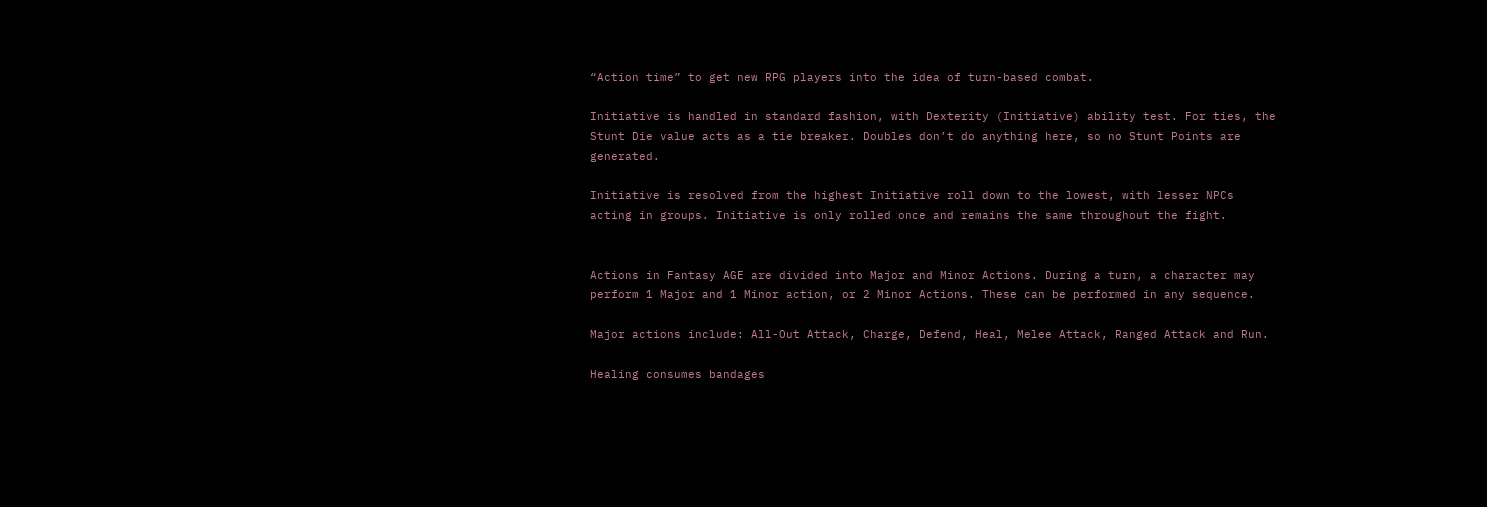“Action time” to get new RPG players into the idea of turn-based combat.

Initiative is handled in standard fashion, with Dexterity (Initiative) ability test. For ties, the Stunt Die value acts as a tie breaker. Doubles don’t do anything here, so no Stunt Points are generated.

Initiative is resolved from the highest Initiative roll down to the lowest, with lesser NPCs acting in groups. Initiative is only rolled once and remains the same throughout the fight.


Actions in Fantasy AGE are divided into Major and Minor Actions. During a turn, a character may perform 1 Major and 1 Minor action, or 2 Minor Actions. These can be performed in any sequence.

Major actions include: All-Out Attack, Charge, Defend, Heal, Melee Attack, Ranged Attack and Run.

Healing consumes bandages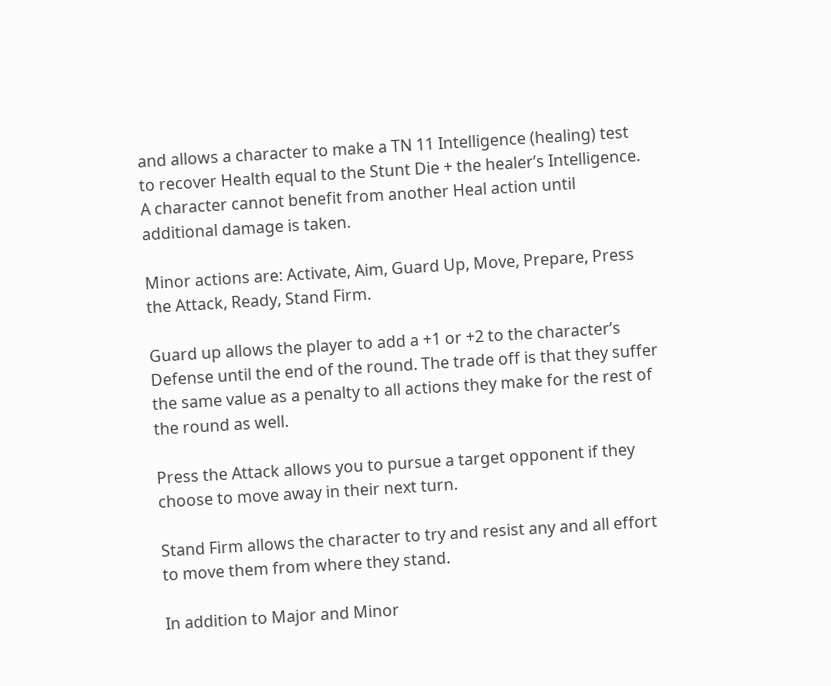and allows a character to make a TN 11 Intelligence (healing) test to recover Health equal to the Stunt Die + the healer’s Intelligence. A character cannot benefit from another Heal action until additional damage is taken.

Minor actions are: Activate, Aim, Guard Up, Move, Prepare, Press the Attack, Ready, Stand Firm.

Guard up allows the player to add a +1 or +2 to the character’s Defense until the end of the round. The trade off is that they suffer the same value as a penalty to all actions they make for the rest of the round as well.

Press the Attack allows you to pursue a target opponent if they choose to move away in their next turn.

Stand Firm allows the character to try and resist any and all effort to move them from where they stand.

In addition to Major and Minor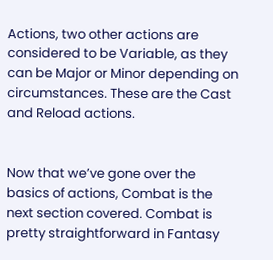Actions, two other actions are considered to be Variable, as they can be Major or Minor depending on circumstances. These are the Cast and Reload actions.


Now that we’ve gone over the basics of actions, Combat is the next section covered. Combat is pretty straightforward in Fantasy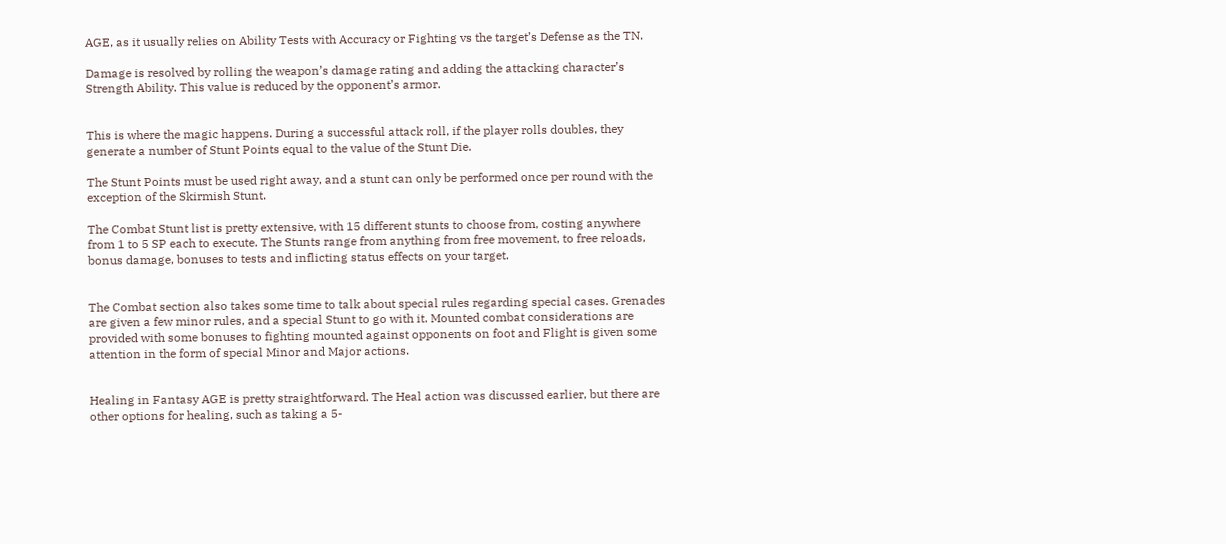AGE, as it usually relies on Ability Tests with Accuracy or Fighting vs the target’s Defense as the TN.

Damage is resolved by rolling the weapon’s damage rating and adding the attacking character’s Strength Ability. This value is reduced by the opponent’s armor.


This is where the magic happens. During a successful attack roll, if the player rolls doubles, they generate a number of Stunt Points equal to the value of the Stunt Die.

The Stunt Points must be used right away, and a stunt can only be performed once per round with the exception of the Skirmish Stunt.

The Combat Stunt list is pretty extensive, with 15 different stunts to choose from, costing anywhere from 1 to 5 SP each to execute. The Stunts range from anything from free movement, to free reloads, bonus damage, bonuses to tests and inflicting status effects on your target.


The Combat section also takes some time to talk about special rules regarding special cases. Grenades are given a few minor rules, and a special Stunt to go with it. Mounted combat considerations are provided with some bonuses to fighting mounted against opponents on foot and Flight is given some attention in the form of special Minor and Major actions.


Healing in Fantasy AGE is pretty straightforward. The Heal action was discussed earlier, but there are other options for healing, such as taking a 5-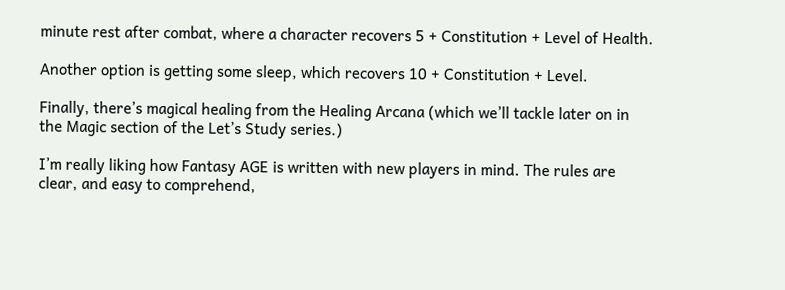minute rest after combat, where a character recovers 5 + Constitution + Level of Health.

Another option is getting some sleep, which recovers 10 + Constitution + Level.

Finally, there’s magical healing from the Healing Arcana (which we’ll tackle later on in the Magic section of the Let’s Study series.)

I’m really liking how Fantasy AGE is written with new players in mind. The rules are clear, and easy to comprehend,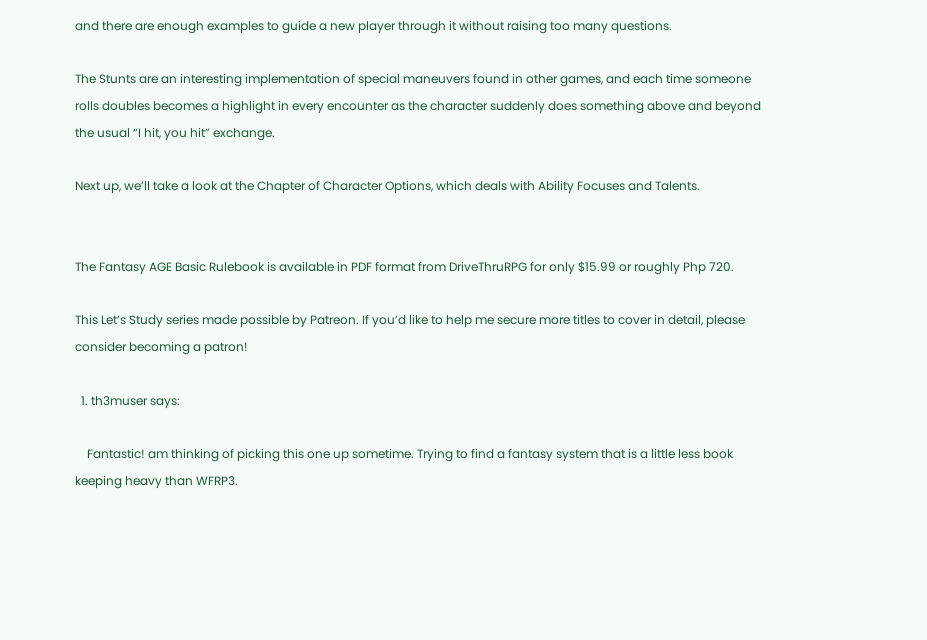and there are enough examples to guide a new player through it without raising too many questions.

The Stunts are an interesting implementation of special maneuvers found in other games, and each time someone rolls doubles becomes a highlight in every encounter as the character suddenly does something above and beyond the usual “I hit, you hit” exchange.

Next up, we’ll take a look at the Chapter of Character Options, which deals with Ability Focuses and Talents.


The Fantasy AGE Basic Rulebook is available in PDF format from DriveThruRPG for only $15.99 or roughly Php 720.

This Let’s Study series made possible by Patreon. If you’d like to help me secure more titles to cover in detail, please consider becoming a patron!

  1. th3muser says:

    Fantastic! am thinking of picking this one up sometime. Trying to find a fantasy system that is a little less book keeping heavy than WFRP3.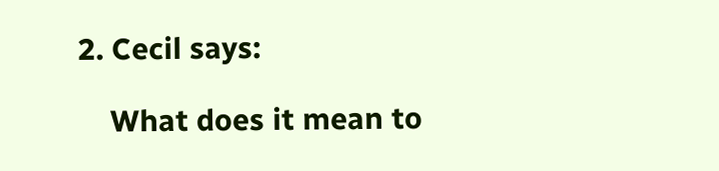2. Cecil says:

    What does it mean to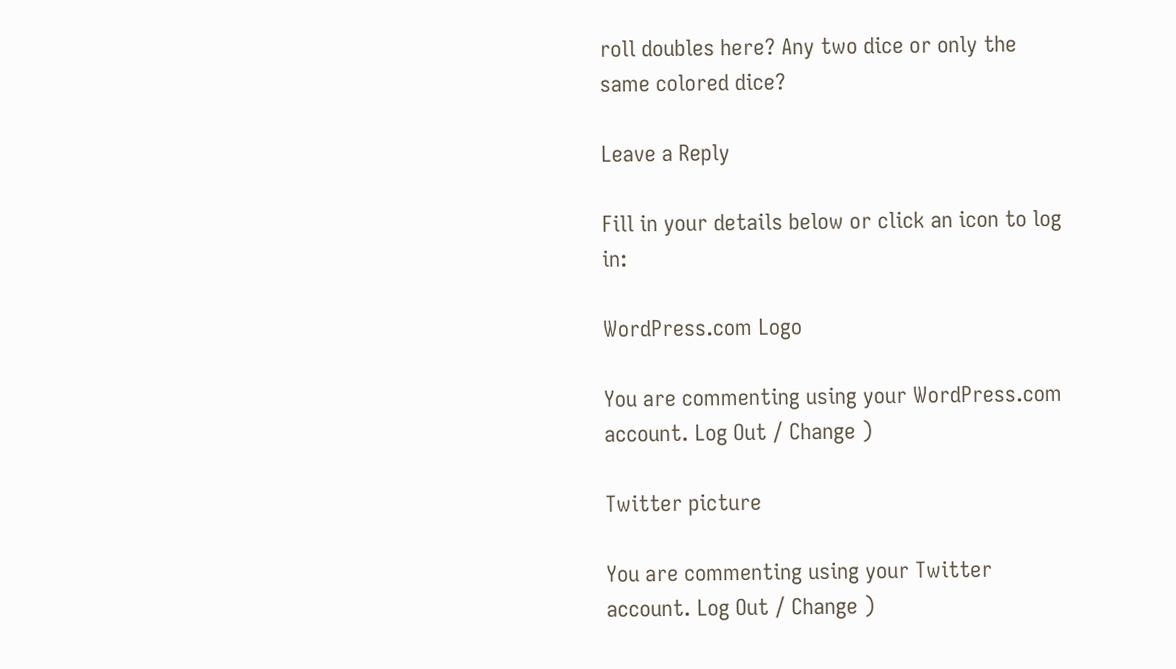roll doubles here? Any two dice or only the same colored dice?

Leave a Reply

Fill in your details below or click an icon to log in:

WordPress.com Logo

You are commenting using your WordPress.com account. Log Out / Change )

Twitter picture

You are commenting using your Twitter account. Log Out / Change )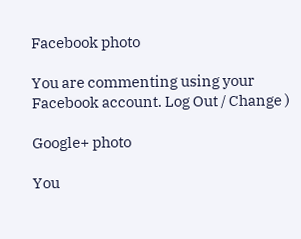Facebook photo

You are commenting using your Facebook account. Log Out / Change )

Google+ photo

You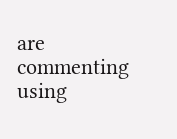are commenting using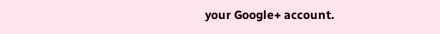your Google+ account.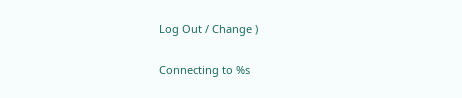Log Out / Change )

Connecting to %s